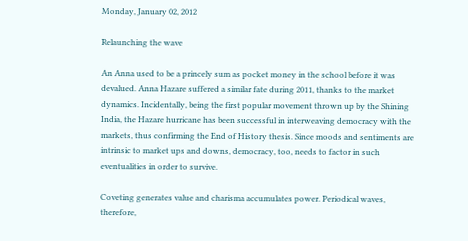Monday, January 02, 2012

Relaunching the wave

An Anna used to be a princely sum as pocket money in the school before it was devalued. Anna Hazare suffered a similar fate during 2011, thanks to the market dynamics. Incidentally, being the first popular movement thrown up by the Shining India, the Hazare hurricane has been successful in interweaving democracy with the markets, thus confirming the End of History thesis. Since moods and sentiments are intrinsic to market ups and downs, democracy, too, needs to factor in such eventualities in order to survive.

Coveting generates value and charisma accumulates power. Periodical waves, therefore,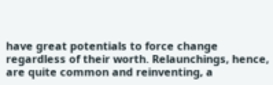have great potentials to force change regardless of their worth. Relaunchings, hence, are quite common and reinventing, a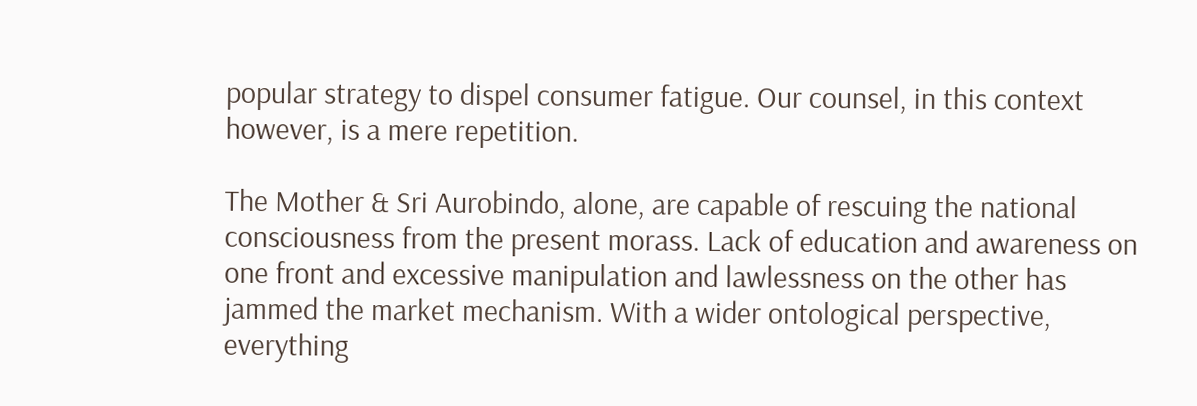popular strategy to dispel consumer fatigue. Our counsel, in this context however, is a mere repetition.

The Mother & Sri Aurobindo, alone, are capable of rescuing the national consciousness from the present morass. Lack of education and awareness on one front and excessive manipulation and lawlessness on the other has jammed the market mechanism. With a wider ontological perspective, everything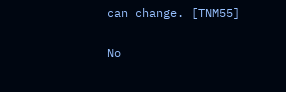can change. [TNM55]

No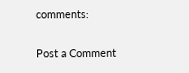comments:

Post a Comment